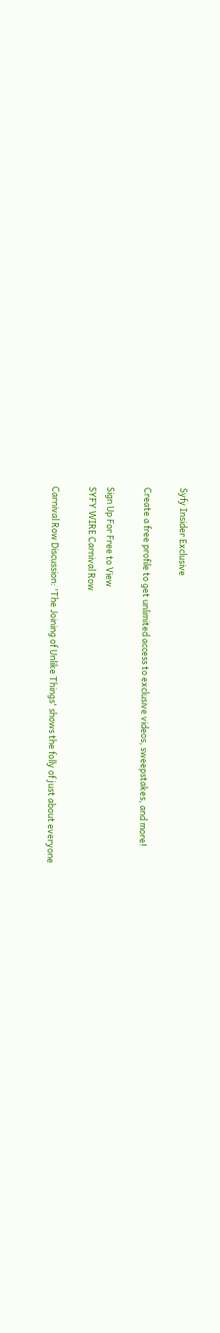Syfy Insider Exclusive

Create a free profile to get unlimited access to exclusive videos, sweepstakes, and more!

Sign Up For Free to View
SYFY WIRE Carnival Row

Carnival Row Discussion: 'The Joining of Unlike Things' shows the folly of just about everyone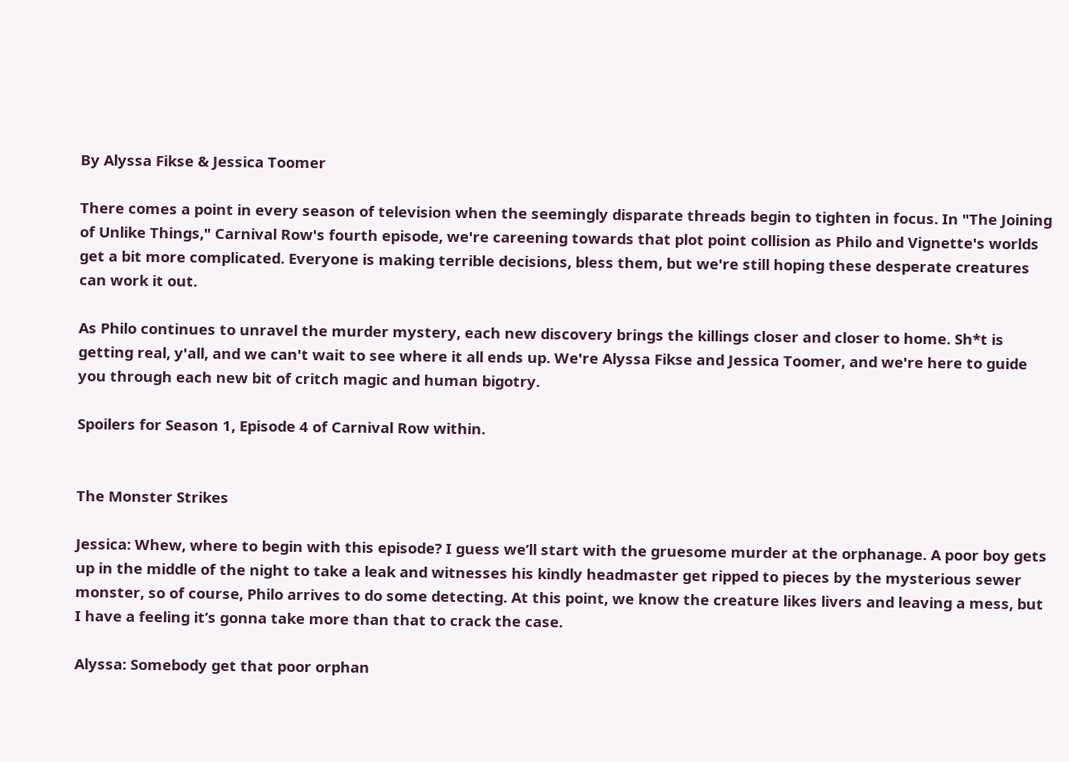By Alyssa Fikse & Jessica Toomer

There comes a point in every season of television when the seemingly disparate threads begin to tighten in focus. In "The Joining of Unlike Things," Carnival Row's fourth episode, we're careening towards that plot point collision as Philo and Vignette's worlds get a bit more complicated. Everyone is making terrible decisions, bless them, but we're still hoping these desperate creatures can work it out.

As Philo continues to unravel the murder mystery, each new discovery brings the killings closer and closer to home. Sh*t is getting real, y'all, and we can't wait to see where it all ends up. We're Alyssa Fikse and Jessica Toomer, and we're here to guide you through each new bit of critch magic and human bigotry.

Spoilers for Season 1, Episode 4 of Carnival Row within.


The Monster Strikes

Jessica: Whew, where to begin with this episode? I guess we’ll start with the gruesome murder at the orphanage. A poor boy gets up in the middle of the night to take a leak and witnesses his kindly headmaster get ripped to pieces by the mysterious sewer monster, so of course, Philo arrives to do some detecting. At this point, we know the creature likes livers and leaving a mess, but I have a feeling it’s gonna take more than that to crack the case.

Alyssa: Somebody get that poor orphan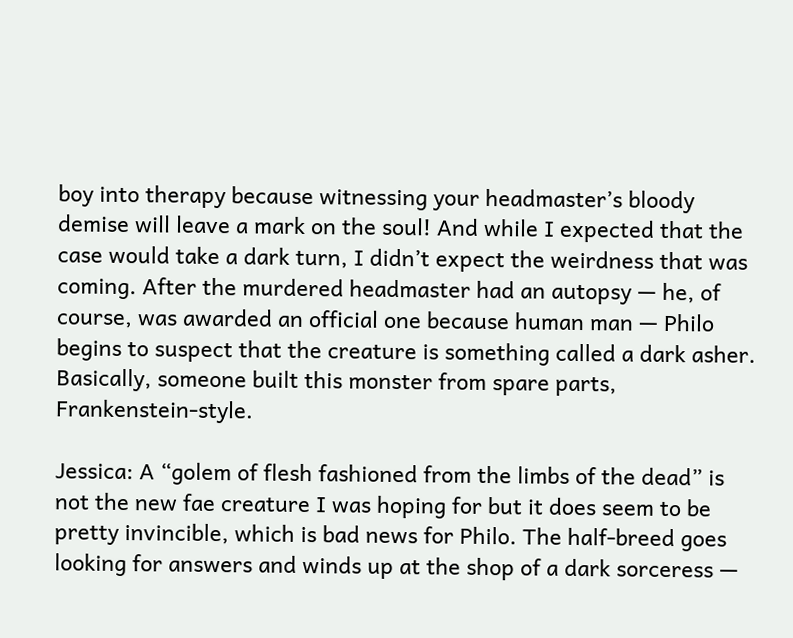boy into therapy because witnessing your headmaster’s bloody demise will leave a mark on the soul! And while I expected that the case would take a dark turn, I didn’t expect the weirdness that was coming. After the murdered headmaster had an autopsy — he, of course, was awarded an official one because human man — Philo begins to suspect that the creature is something called a dark asher. Basically, someone built this monster from spare parts, Frankenstein-style.

Jessica: A “golem of flesh fashioned from the limbs of the dead” is not the new fae creature I was hoping for but it does seem to be pretty invincible, which is bad news for Philo. The half-breed goes looking for answers and winds up at the shop of a dark sorceress —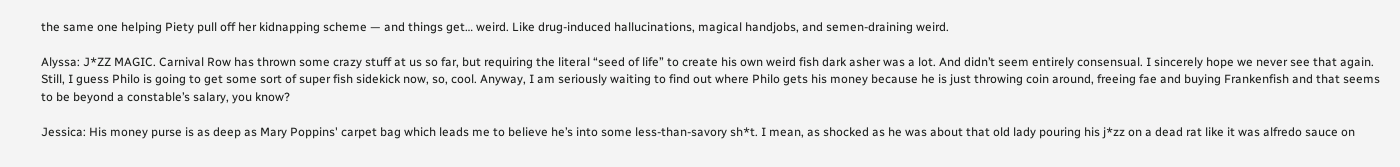the same one helping Piety pull off her kidnapping scheme — and things get… weird. Like drug-induced hallucinations, magical handjobs, and semen-draining weird.

Alyssa: J*ZZ MAGIC. Carnival Row has thrown some crazy stuff at us so far, but requiring the literal “seed of life” to create his own weird fish dark asher was a lot. And didn’t seem entirely consensual. I sincerely hope we never see that again. Still, I guess Philo is going to get some sort of super fish sidekick now, so, cool. Anyway, I am seriously waiting to find out where Philo gets his money because he is just throwing coin around, freeing fae and buying Frankenfish and that seems to be beyond a constable’s salary, you know?

Jessica: His money purse is as deep as Mary Poppins' carpet bag which leads me to believe he’s into some less-than-savory sh*t. I mean, as shocked as he was about that old lady pouring his j*zz on a dead rat like it was alfredo sauce on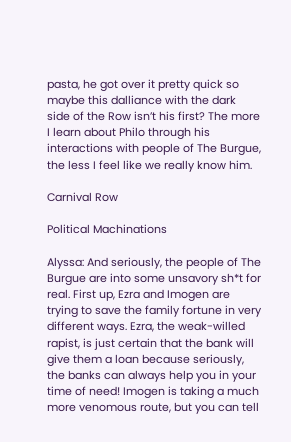pasta, he got over it pretty quick so maybe this dalliance with the dark side of the Row isn’t his first? The more I learn about Philo through his interactions with people of The Burgue, the less I feel like we really know him.

Carnival Row

Political Machinations

Alyssa: And seriously, the people of The Burgue are into some unsavory sh*t for real. First up, Ezra and Imogen are trying to save the family fortune in very different ways. Ezra, the weak-willed rapist, is just certain that the bank will give them a loan because seriously, the banks can always help you in your time of need! Imogen is taking a much more venomous route, but you can tell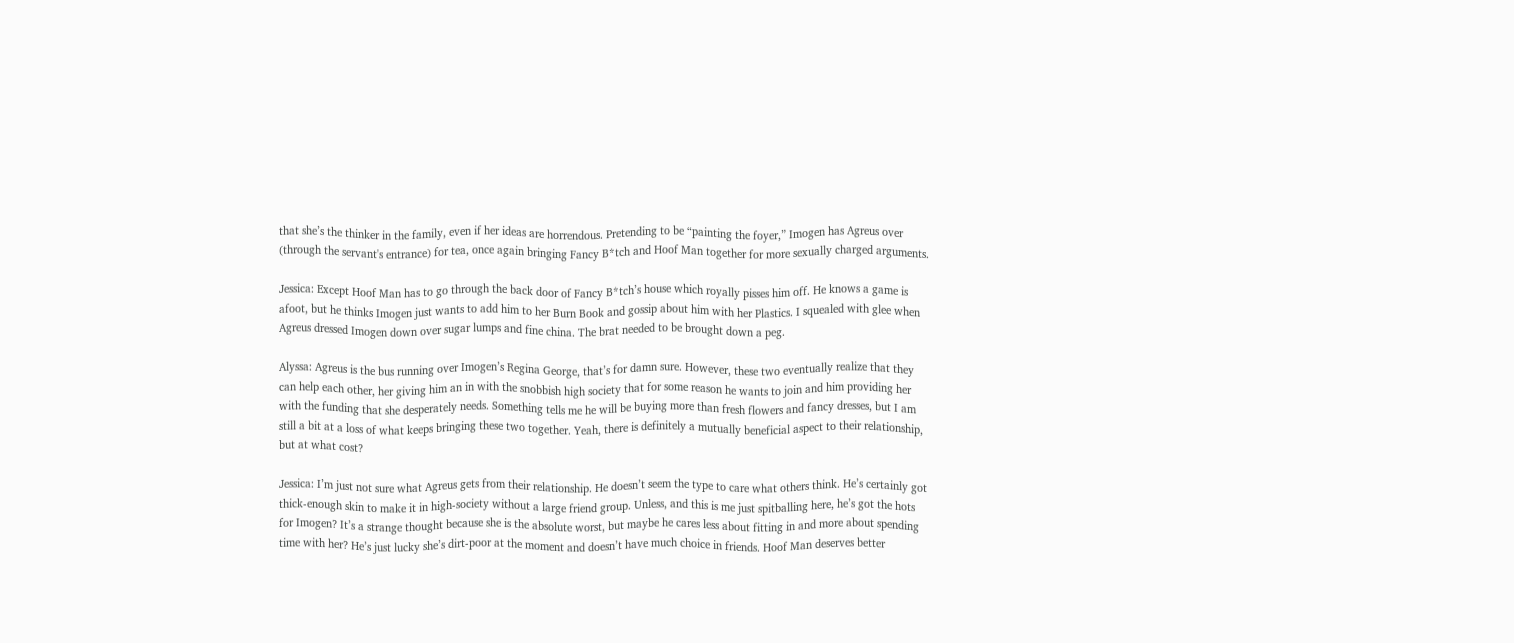that she’s the thinker in the family, even if her ideas are horrendous. Pretending to be “painting the foyer,” Imogen has Agreus over (through the servant's entrance) for tea, once again bringing Fancy B*tch and Hoof Man together for more sexually charged arguments.

Jessica: Except Hoof Man has to go through the back door of Fancy B*tch’s house which royally pisses him off. He knows a game is afoot, but he thinks Imogen just wants to add him to her Burn Book and gossip about him with her Plastics. I squealed with glee when Agreus dressed Imogen down over sugar lumps and fine china. The brat needed to be brought down a peg.

Alyssa: Agreus is the bus running over Imogen’s Regina George, that’s for damn sure. However, these two eventually realize that they can help each other, her giving him an in with the snobbish high society that for some reason he wants to join and him providing her with the funding that she desperately needs. Something tells me he will be buying more than fresh flowers and fancy dresses, but I am still a bit at a loss of what keeps bringing these two together. Yeah, there is definitely a mutually beneficial aspect to their relationship, but at what cost?

Jessica: I’m just not sure what Agreus gets from their relationship. He doesn’t seem the type to care what others think. He’s certainly got thick-enough skin to make it in high-society without a large friend group. Unless, and this is me just spitballing here, he’s got the hots for Imogen? It’s a strange thought because she is the absolute worst, but maybe he cares less about fitting in and more about spending time with her? He’s just lucky she’s dirt-poor at the moment and doesn’t have much choice in friends. Hoof Man deserves better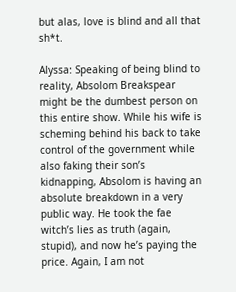but alas, love is blind and all that sh*t.

Alyssa: Speaking of being blind to reality, Absolom Breakspear might be the dumbest person on this entire show. While his wife is scheming behind his back to take control of the government while also faking their son’s kidnapping, Absolom is having an absolute breakdown in a very public way. He took the fae witch’s lies as truth (again, stupid), and now he’s paying the price. Again, I am not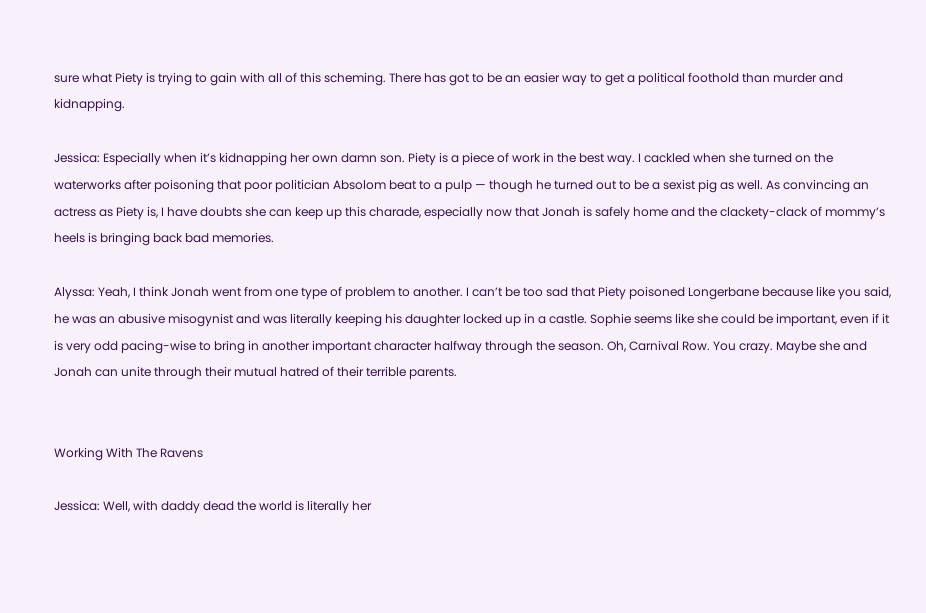sure what Piety is trying to gain with all of this scheming. There has got to be an easier way to get a political foothold than murder and kidnapping.

Jessica: Especially when it’s kidnapping her own damn son. Piety is a piece of work in the best way. I cackled when she turned on the waterworks after poisoning that poor politician Absolom beat to a pulp — though he turned out to be a sexist pig as well. As convincing an actress as Piety is, I have doubts she can keep up this charade, especially now that Jonah is safely home and the clackety-clack of mommy’s heels is bringing back bad memories.

Alyssa: Yeah, I think Jonah went from one type of problem to another. I can’t be too sad that Piety poisoned Longerbane because like you said, he was an abusive misogynist and was literally keeping his daughter locked up in a castle. Sophie seems like she could be important, even if it is very odd pacing-wise to bring in another important character halfway through the season. Oh, Carnival Row. You crazy. Maybe she and Jonah can unite through their mutual hatred of their terrible parents.


Working With The Ravens

Jessica: Well, with daddy dead the world is literally her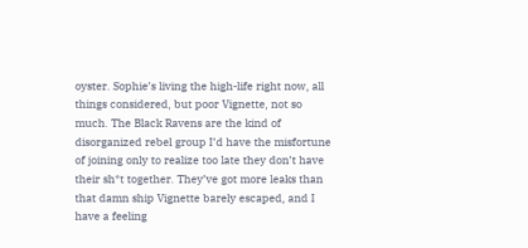oyster. Sophie’s living the high-life right now, all things considered, but poor Vignette, not so much. The Black Ravens are the kind of disorganized rebel group I’d have the misfortune of joining only to realize too late they don’t have their sh*t together. They’ve got more leaks than that damn ship Vignette barely escaped, and I have a feeling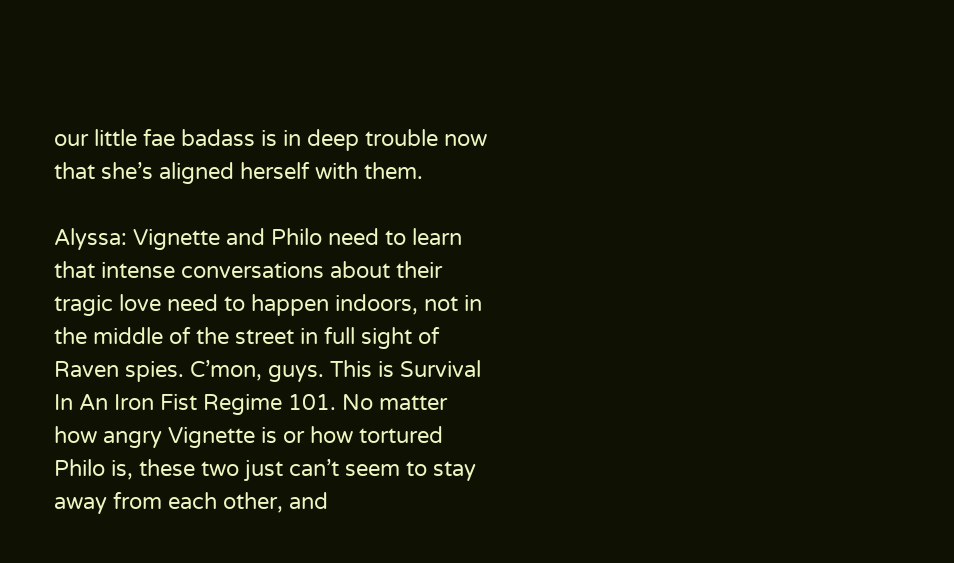our little fae badass is in deep trouble now that she’s aligned herself with them.

Alyssa: Vignette and Philo need to learn that intense conversations about their tragic love need to happen indoors, not in the middle of the street in full sight of Raven spies. C’mon, guys. This is Survival In An Iron Fist Regime 101. No matter how angry Vignette is or how tortured Philo is, these two just can’t seem to stay away from each other, and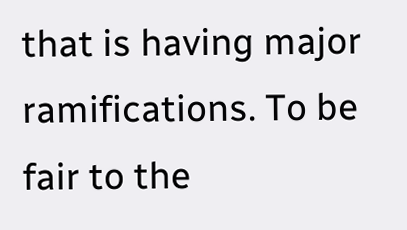that is having major ramifications. To be fair to the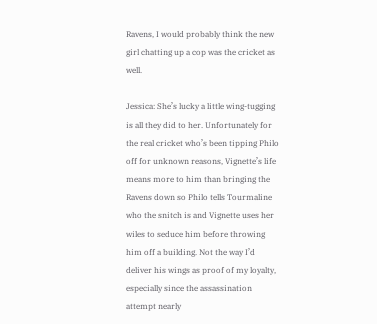Ravens, I would probably think the new girl chatting up a cop was the cricket as well.

Jessica: She’s lucky a little wing-tugging is all they did to her. Unfortunately for the real cricket who’s been tipping Philo off for unknown reasons, Vignette’s life means more to him than bringing the Ravens down so Philo tells Tourmaline who the snitch is and Vignette uses her wiles to seduce him before throwing him off a building. Not the way I’d deliver his wings as proof of my loyalty, especially since the assassination attempt nearly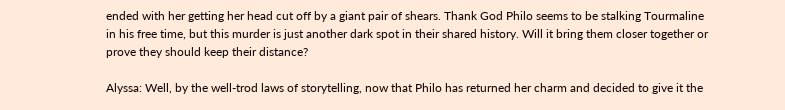ended with her getting her head cut off by a giant pair of shears. Thank God Philo seems to be stalking Tourmaline in his free time, but this murder is just another dark spot in their shared history. Will it bring them closer together or prove they should keep their distance?

Alyssa: Well, by the well-trod laws of storytelling, now that Philo has returned her charm and decided to give it the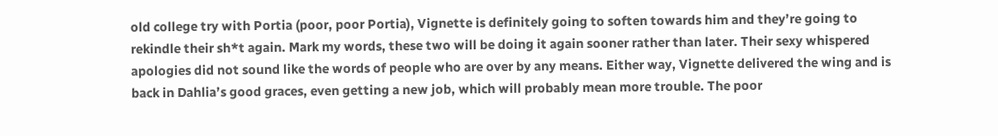old college try with Portia (poor, poor Portia), Vignette is definitely going to soften towards him and they’re going to rekindle their sh*t again. Mark my words, these two will be doing it again sooner rather than later. Their sexy whispered apologies did not sound like the words of people who are over by any means. Either way, Vignette delivered the wing and is back in Dahlia’s good graces, even getting a new job, which will probably mean more trouble. The poor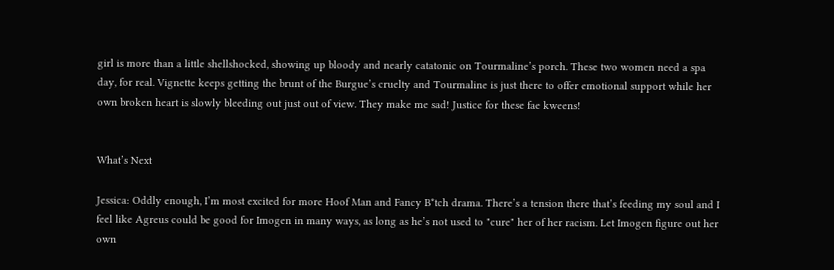girl is more than a little shellshocked, showing up bloody and nearly catatonic on Tourmaline’s porch. These two women need a spa day, for real. Vignette keeps getting the brunt of the Burgue’s cruelty and Tourmaline is just there to offer emotional support while her own broken heart is slowly bleeding out just out of view. They make me sad! Justice for these fae kweens!


What’s Next

Jessica: Oddly enough, I’m most excited for more Hoof Man and Fancy B*tch drama. There’s a tension there that’s feeding my soul and I feel like Agreus could be good for Imogen in many ways, as long as he’s not used to "cure" her of her racism. Let Imogen figure out her own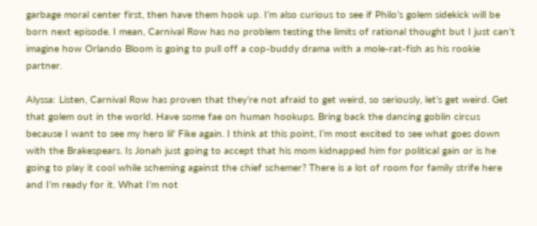garbage moral center first, then have them hook up. I’m also curious to see if Philo’s golem sidekick will be born next episode. I mean, Carnival Row has no problem testing the limits of rational thought but I just can’t imagine how Orlando Bloom is going to pull off a cop-buddy drama with a mole-rat-fish as his rookie partner.

Alyssa: Listen, Carnival Row has proven that they’re not afraid to get weird, so seriously, let’s get weird. Get that golem out in the world. Have some fae on human hookups. Bring back the dancing goblin circus because I want to see my hero lil' Fike again. I think at this point, I’m most excited to see what goes down with the Brakespears. Is Jonah just going to accept that his mom kidnapped him for political gain or is he going to play it cool while scheming against the chief schemer? There is a lot of room for family strife here and I’m ready for it. What I’m not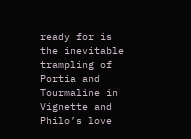ready for is the inevitable trampling of Portia and Tourmaline in Vignette and Philo’s love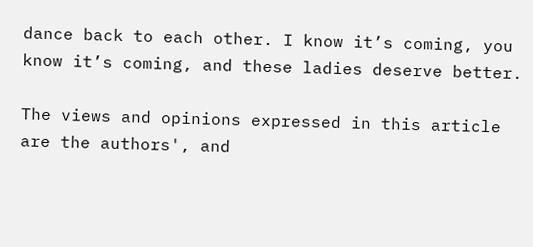dance back to each other. I know it’s coming, you know it’s coming, and these ladies deserve better.

The views and opinions expressed in this article are the authors', and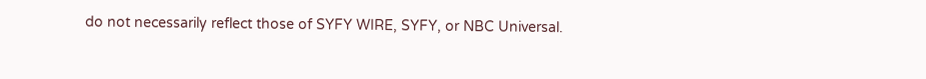do not necessarily reflect those of SYFY WIRE, SYFY, or NBC Universal.